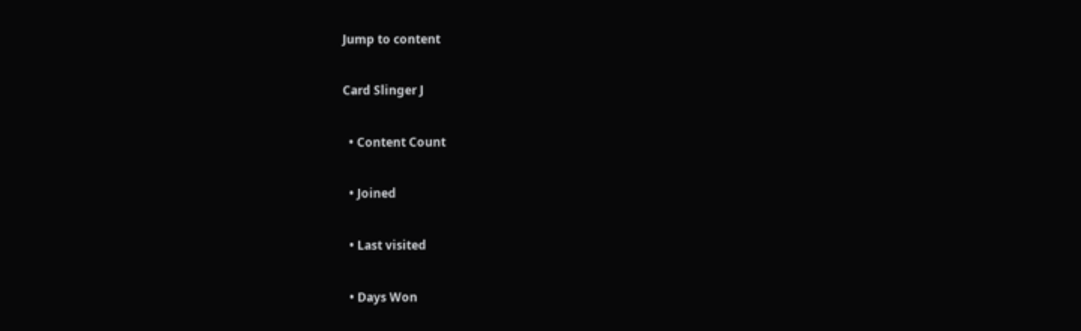Jump to content

Card Slinger J

  • Content Count

  • Joined

  • Last visited

  • Days Won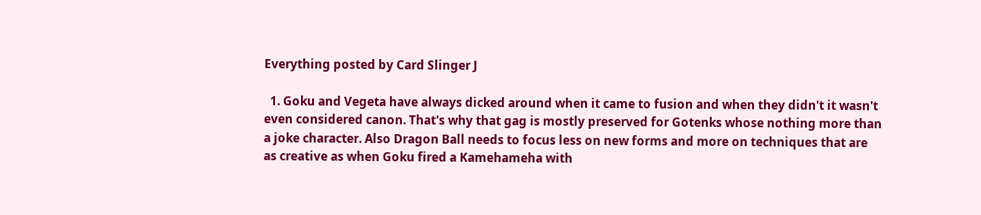Everything posted by Card Slinger J

  1. Goku and Vegeta have always dicked around when it came to fusion and when they didn't it wasn't even considered canon. That's why that gag is mostly preserved for Gotenks whose nothing more than a joke character. Also Dragon Ball needs to focus less on new forms and more on techniques that are as creative as when Goku fired a Kamehameha with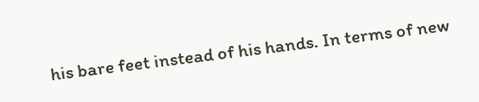his bare feet instead of his hands. In terms of new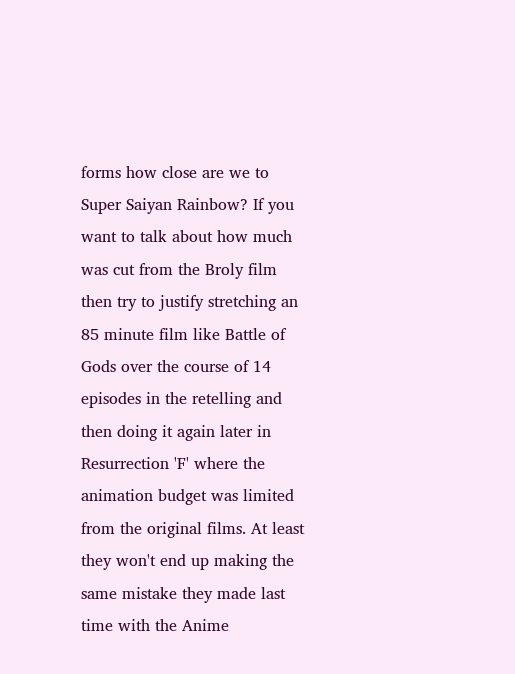forms how close are we to Super Saiyan Rainbow? If you want to talk about how much was cut from the Broly film then try to justify stretching an 85 minute film like Battle of Gods over the course of 14 episodes in the retelling and then doing it again later in Resurrection 'F' where the animation budget was limited from the original films. At least they won't end up making the same mistake they made last time with the Anime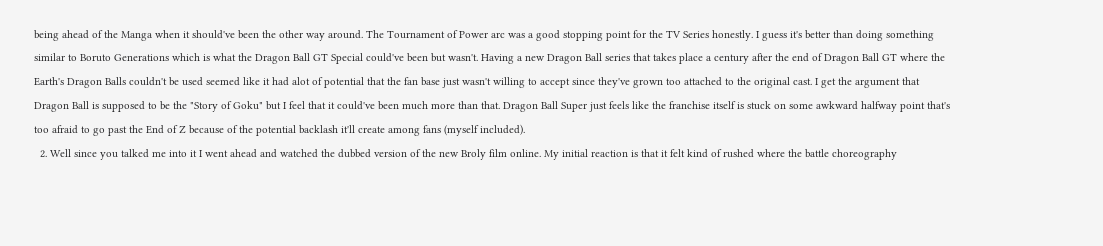being ahead of the Manga when it should've been the other way around. The Tournament of Power arc was a good stopping point for the TV Series honestly. I guess it's better than doing something similar to Boruto Generations which is what the Dragon Ball GT Special could've been but wasn't. Having a new Dragon Ball series that takes place a century after the end of Dragon Ball GT where the Earth's Dragon Balls couldn't be used seemed like it had alot of potential that the fan base just wasn't willing to accept since they've grown too attached to the original cast. I get the argument that Dragon Ball is supposed to be the "Story of Goku" but I feel that it could've been much more than that. Dragon Ball Super just feels like the franchise itself is stuck on some awkward halfway point that's too afraid to go past the End of Z because of the potential backlash it'll create among fans (myself included).
  2. Well since you talked me into it I went ahead and watched the dubbed version of the new Broly film online. My initial reaction is that it felt kind of rushed where the battle choreography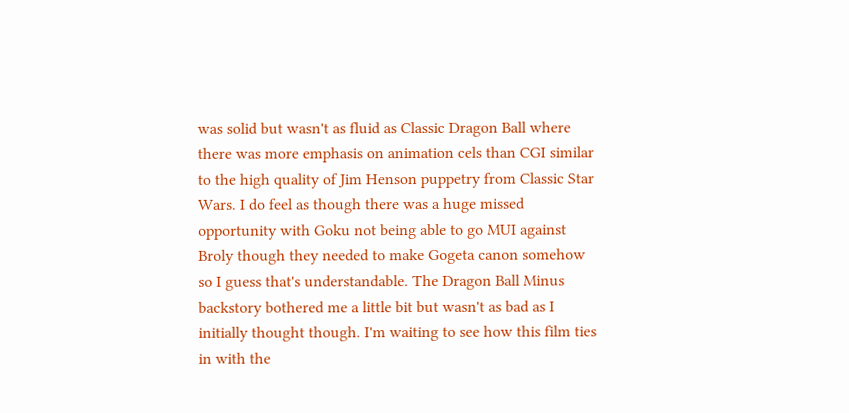was solid but wasn't as fluid as Classic Dragon Ball where there was more emphasis on animation cels than CGI similar to the high quality of Jim Henson puppetry from Classic Star Wars. I do feel as though there was a huge missed opportunity with Goku not being able to go MUI against Broly though they needed to make Gogeta canon somehow so I guess that's understandable. The Dragon Ball Minus backstory bothered me a little bit but wasn't as bad as I initially thought though. I'm waiting to see how this film ties in with the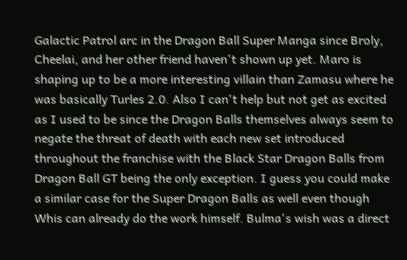Galactic Patrol arc in the Dragon Ball Super Manga since Broly, Cheelai, and her other friend haven't shown up yet. Maro is shaping up to be a more interesting villain than Zamasu where he was basically Turles 2.0. Also I can't help but not get as excited as I used to be since the Dragon Balls themselves always seem to negate the threat of death with each new set introduced throughout the franchise with the Black Star Dragon Balls from Dragon Ball GT being the only exception. I guess you could make a similar case for the Super Dragon Balls as well even though Whis can already do the work himself. Bulma's wish was a direct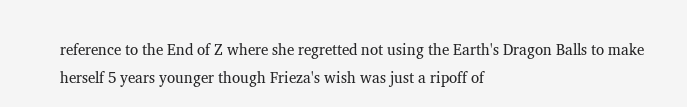reference to the End of Z where she regretted not using the Earth's Dragon Balls to make herself 5 years younger though Frieza's wish was just a ripoff of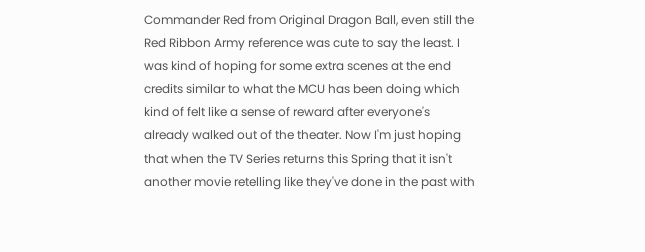Commander Red from Original Dragon Ball, even still the Red Ribbon Army reference was cute to say the least. I was kind of hoping for some extra scenes at the end credits similar to what the MCU has been doing which kind of felt like a sense of reward after everyone's already walked out of the theater. Now I'm just hoping that when the TV Series returns this Spring that it isn't another movie retelling like they've done in the past with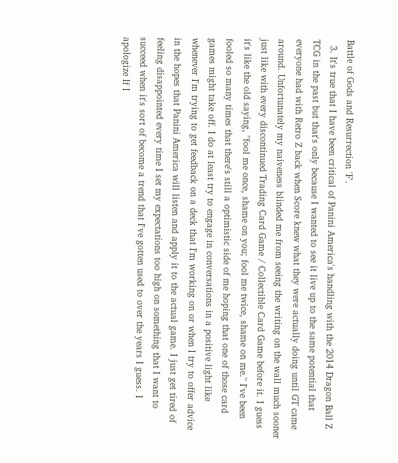Battle of Gods and Resurrection 'F'.
  3. It's true that I have been critical of Panini America's handling with the 2014 Dragon Ball Z TCG in the past but that's only because I wanted to see it live up to the same potential that everyone had with Retro Z back when Score knew what they were actually doing until GT came around. Unfortunately my naiveness blinded me from seeing the writing on the wall much sooner just like with every discontinued Trading Card Game / Collectible Card Game before it. I guess it's like the old saying, "fool me once, shame on you; fool me twice, shame on me." I've been fooled so many times that there's still a optimistic side of me hoping that one of those card games might take off. I do at least try to engage in conversations in a positive light like whenever I'm trying to get feedback on a deck that I'm working on or when I try to offer advice in the hopes that Panini America will listen and apply it to the actual game. I just get tired of feeling disappointed every time I set my expectations too high on something that I want to succeed when it's sort of become a trend that I've gotten used to over the years I guess. I apologize If I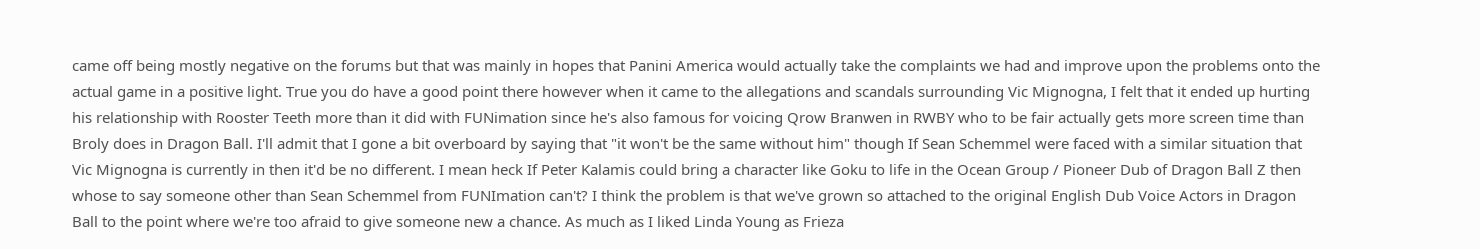came off being mostly negative on the forums but that was mainly in hopes that Panini America would actually take the complaints we had and improve upon the problems onto the actual game in a positive light. True you do have a good point there however when it came to the allegations and scandals surrounding Vic Mignogna, I felt that it ended up hurting his relationship with Rooster Teeth more than it did with FUNimation since he's also famous for voicing Qrow Branwen in RWBY who to be fair actually gets more screen time than Broly does in Dragon Ball. I'll admit that I gone a bit overboard by saying that "it won't be the same without him" though If Sean Schemmel were faced with a similar situation that Vic Mignogna is currently in then it'd be no different. I mean heck If Peter Kalamis could bring a character like Goku to life in the Ocean Group / Pioneer Dub of Dragon Ball Z then whose to say someone other than Sean Schemmel from FUNImation can't? I think the problem is that we've grown so attached to the original English Dub Voice Actors in Dragon Ball to the point where we're too afraid to give someone new a chance. As much as I liked Linda Young as Frieza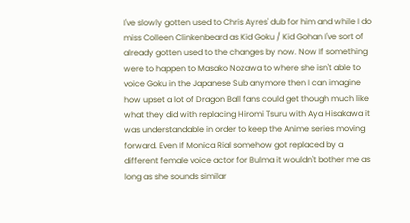I've slowly gotten used to Chris Ayres' dub for him and while I do miss Colleen Clinkenbeard as Kid Goku / Kid Gohan I've sort of already gotten used to the changes by now. Now If something were to happen to Masako Nozawa to where she isn't able to voice Goku in the Japanese Sub anymore then I can imagine how upset a lot of Dragon Ball fans could get though much like what they did with replacing Hiromi Tsuru with Aya Hisakawa it was understandable in order to keep the Anime series moving forward. Even If Monica Rial somehow got replaced by a different female voice actor for Bulma it wouldn't bother me as long as she sounds similar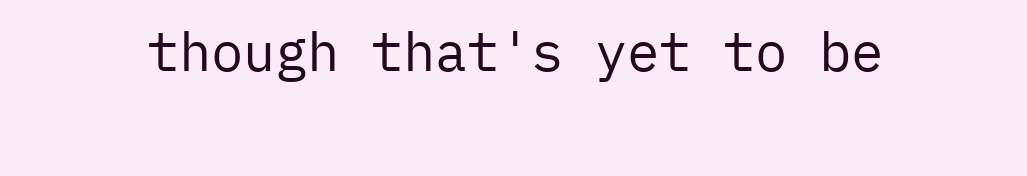though that's yet to be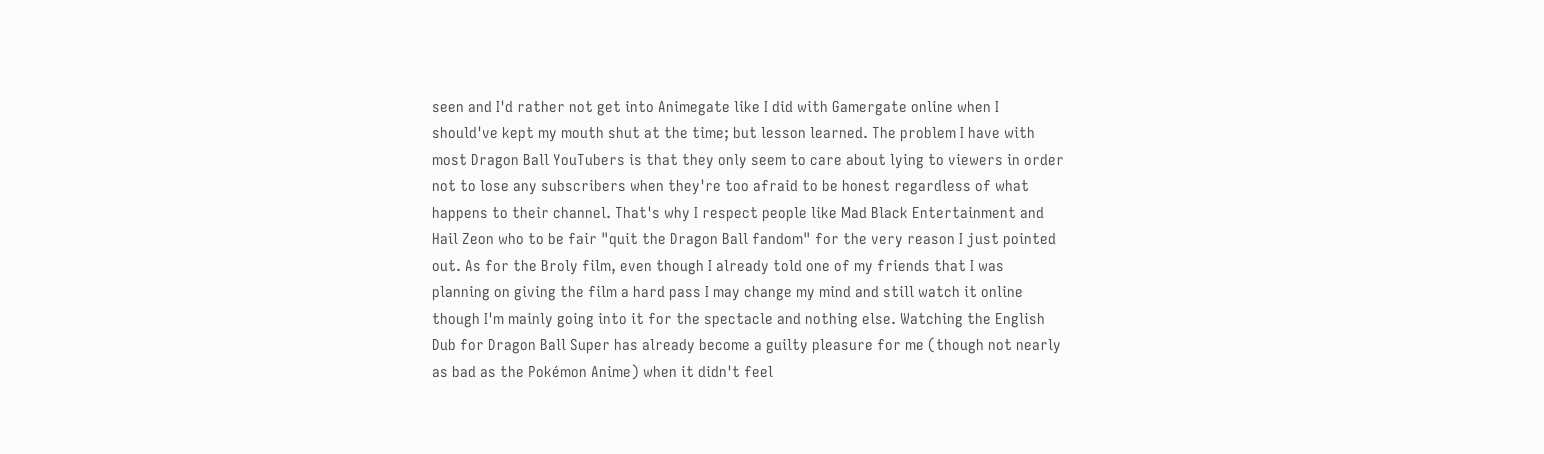seen and I'd rather not get into Animegate like I did with Gamergate online when I should've kept my mouth shut at the time; but lesson learned. The problem I have with most Dragon Ball YouTubers is that they only seem to care about lying to viewers in order not to lose any subscribers when they're too afraid to be honest regardless of what happens to their channel. That's why I respect people like Mad Black Entertainment and Hail Zeon who to be fair "quit the Dragon Ball fandom" for the very reason I just pointed out. As for the Broly film, even though I already told one of my friends that I was planning on giving the film a hard pass I may change my mind and still watch it online though I'm mainly going into it for the spectacle and nothing else. Watching the English Dub for Dragon Ball Super has already become a guilty pleasure for me (though not nearly as bad as the Pokémon Anime) when it didn't feel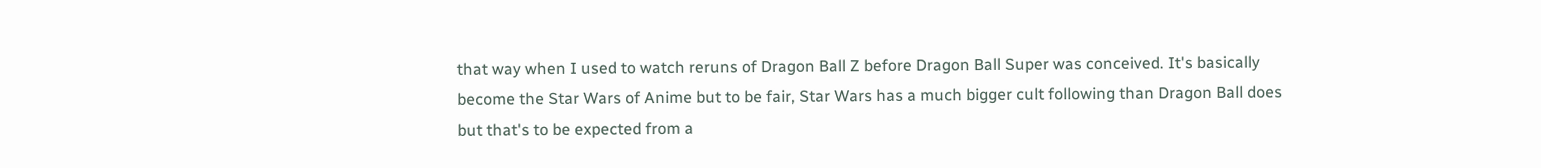that way when I used to watch reruns of Dragon Ball Z before Dragon Ball Super was conceived. It's basically become the Star Wars of Anime but to be fair, Star Wars has a much bigger cult following than Dragon Ball does but that's to be expected from a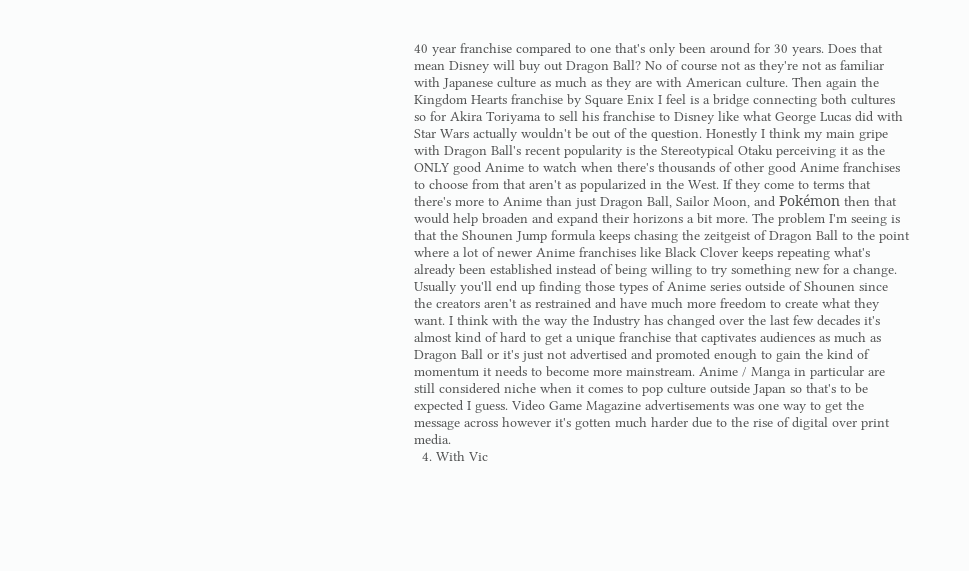40 year franchise compared to one that's only been around for 30 years. Does that mean Disney will buy out Dragon Ball? No of course not as they're not as familiar with Japanese culture as much as they are with American culture. Then again the Kingdom Hearts franchise by Square Enix I feel is a bridge connecting both cultures so for Akira Toriyama to sell his franchise to Disney like what George Lucas did with Star Wars actually wouldn't be out of the question. Honestly I think my main gripe with Dragon Ball's recent popularity is the Stereotypical Otaku perceiving it as the ONLY good Anime to watch when there's thousands of other good Anime franchises to choose from that aren't as popularized in the West. If they come to terms that there's more to Anime than just Dragon Ball, Sailor Moon, and Pokémon then that would help broaden and expand their horizons a bit more. The problem I'm seeing is that the Shounen Jump formula keeps chasing the zeitgeist of Dragon Ball to the point where a lot of newer Anime franchises like Black Clover keeps repeating what's already been established instead of being willing to try something new for a change. Usually you'll end up finding those types of Anime series outside of Shounen since the creators aren't as restrained and have much more freedom to create what they want. I think with the way the Industry has changed over the last few decades it's almost kind of hard to get a unique franchise that captivates audiences as much as Dragon Ball or it's just not advertised and promoted enough to gain the kind of momentum it needs to become more mainstream. Anime / Manga in particular are still considered niche when it comes to pop culture outside Japan so that's to be expected I guess. Video Game Magazine advertisements was one way to get the message across however it's gotten much harder due to the rise of digital over print media.
  4. With Vic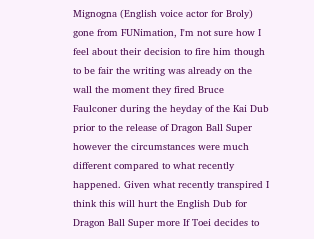Mignogna (English voice actor for Broly) gone from FUNimation, I'm not sure how I feel about their decision to fire him though to be fair the writing was already on the wall the moment they fired Bruce Faulconer during the heyday of the Kai Dub prior to the release of Dragon Ball Super however the circumstances were much different compared to what recently happened. Given what recently transpired I think this will hurt the English Dub for Dragon Ball Super more If Toei decides to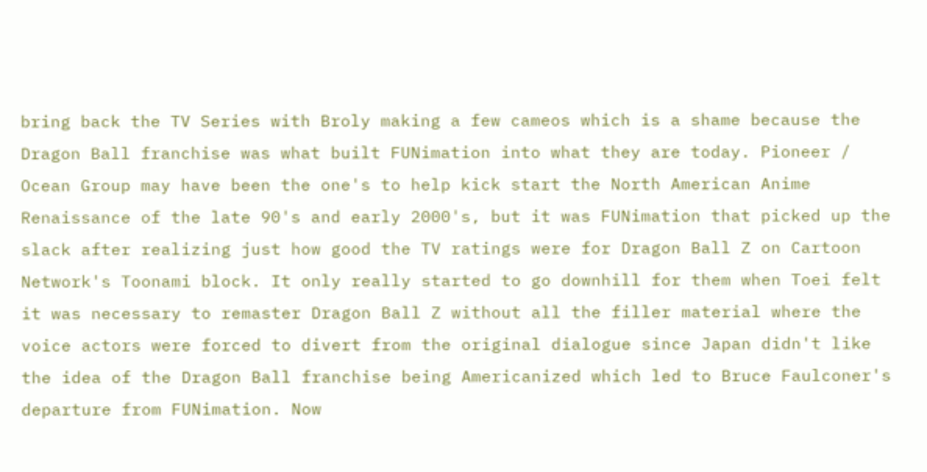bring back the TV Series with Broly making a few cameos which is a shame because the Dragon Ball franchise was what built FUNimation into what they are today. Pioneer / Ocean Group may have been the one's to help kick start the North American Anime Renaissance of the late 90's and early 2000's, but it was FUNimation that picked up the slack after realizing just how good the TV ratings were for Dragon Ball Z on Cartoon Network's Toonami block. It only really started to go downhill for them when Toei felt it was necessary to remaster Dragon Ball Z without all the filler material where the voice actors were forced to divert from the original dialogue since Japan didn't like the idea of the Dragon Ball franchise being Americanized which led to Bruce Faulconer's departure from FUNimation. Now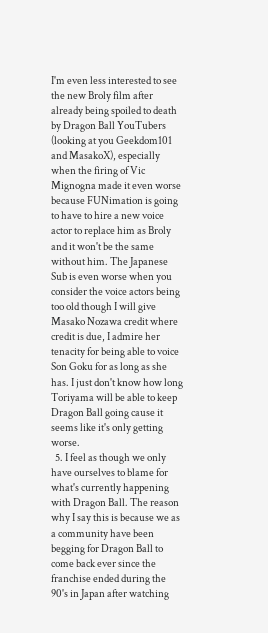I'm even less interested to see the new Broly film after already being spoiled to death by Dragon Ball YouTubers (looking at you Geekdom101 and MasakoX), especially when the firing of Vic Mignogna made it even worse because FUNimation is going to have to hire a new voice actor to replace him as Broly and it won't be the same without him. The Japanese Sub is even worse when you consider the voice actors being too old though I will give Masako Nozawa credit where credit is due, I admire her tenacity for being able to voice Son Goku for as long as she has. I just don't know how long Toriyama will be able to keep Dragon Ball going cause it seems like it's only getting worse.
  5. I feel as though we only have ourselves to blame for what's currently happening with Dragon Ball. The reason why I say this is because we as a community have been begging for Dragon Ball to come back ever since the franchise ended during the 90's in Japan after watching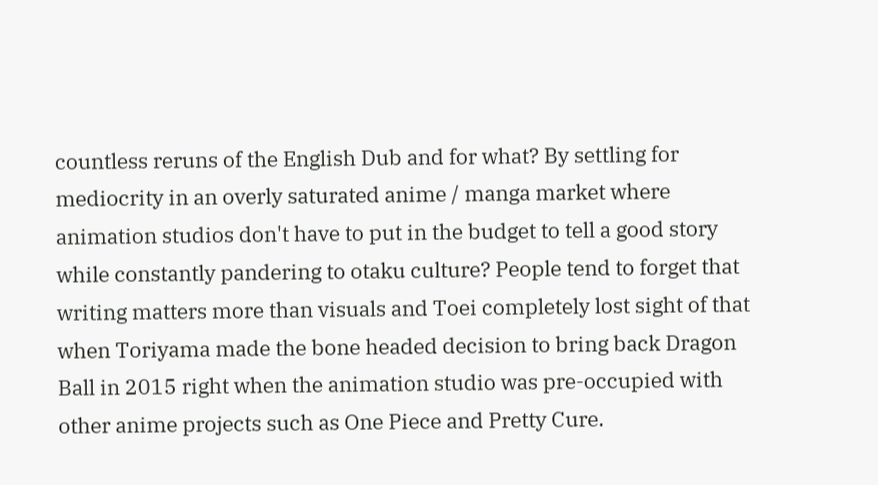countless reruns of the English Dub and for what? By settling for mediocrity in an overly saturated anime / manga market where animation studios don't have to put in the budget to tell a good story while constantly pandering to otaku culture? People tend to forget that writing matters more than visuals and Toei completely lost sight of that when Toriyama made the bone headed decision to bring back Dragon Ball in 2015 right when the animation studio was pre-occupied with other anime projects such as One Piece and Pretty Cure.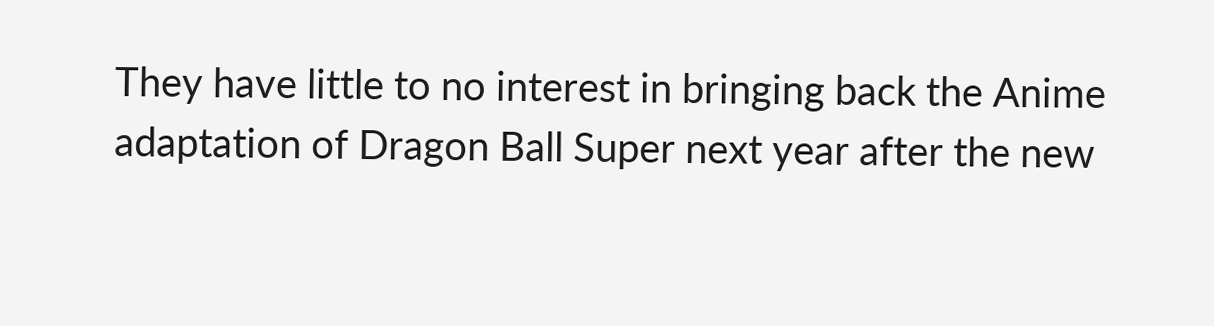They have little to no interest in bringing back the Anime adaptation of Dragon Ball Super next year after the new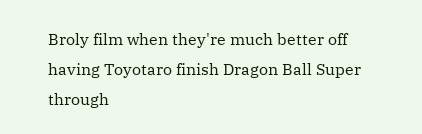Broly film when they're much better off having Toyotaro finish Dragon Ball Super through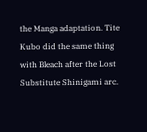the Manga adaptation. Tite Kubo did the same thing with Bleach after the Lost Substitute Shinigami arc.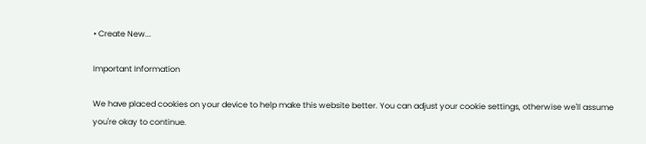• Create New...

Important Information

We have placed cookies on your device to help make this website better. You can adjust your cookie settings, otherwise we'll assume you're okay to continue.